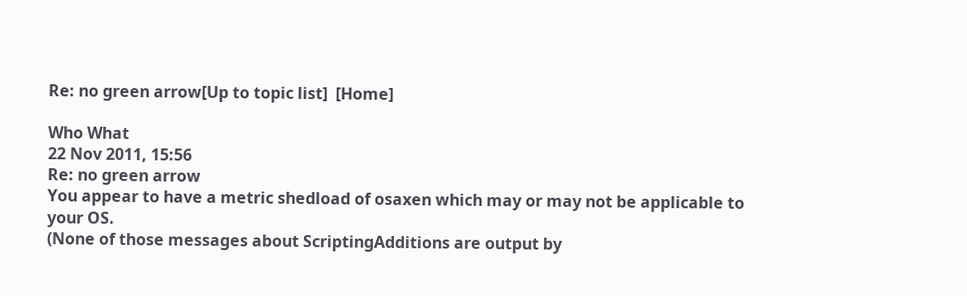Re: no green arrow[Up to topic list]  [Home]

Who What
22 Nov 2011, 15:56
Re: no green arrow
You appear to have a metric shedload of osaxen which may or may not be applicable to your OS.
(None of those messages about ScriptingAdditions are output by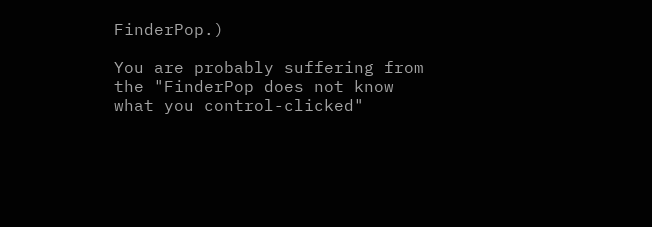FinderPop.)

You are probably suffering from the "FinderPop does not know what you control-clicked"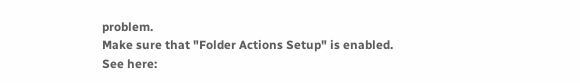problem.
Make sure that "Folder Actions Setup" is enabled.
See here: